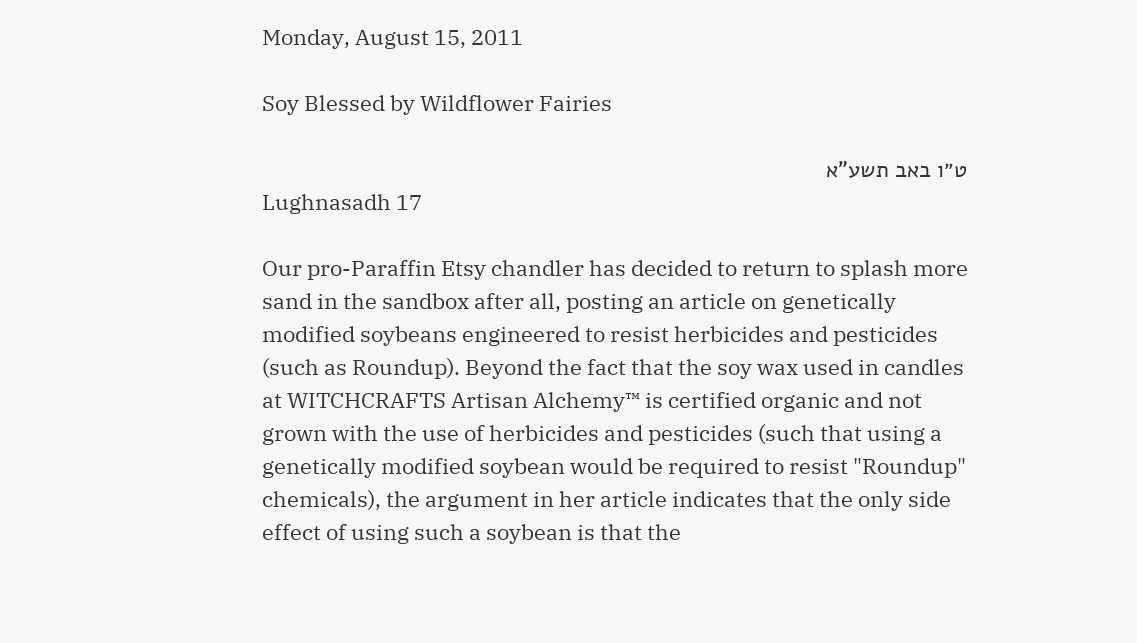Monday, August 15, 2011

Soy Blessed by Wildflower Fairies

ט״ו באב תשע"א
Lughnasadh 17

Our pro-Paraffin Etsy chandler has decided to return to splash more sand in the sandbox after all, posting an article on genetically modified soybeans engineered to resist herbicides and pesticides (such as Roundup). Beyond the fact that the soy wax used in candles at WITCHCRAFTS Artisan Alchemy™ is certified organic and not grown with the use of herbicides and pesticides (such that using a genetically modified soybean would be required to resist "Roundup" chemicals), the argument in her article indicates that the only side effect of using such a soybean is that the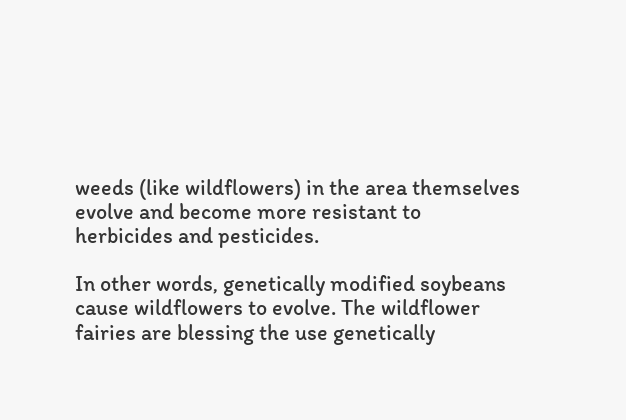weeds (like wildflowers) in the area themselves evolve and become more resistant to herbicides and pesticides.

In other words, genetically modified soybeans cause wildflowers to evolve. The wildflower fairies are blessing the use genetically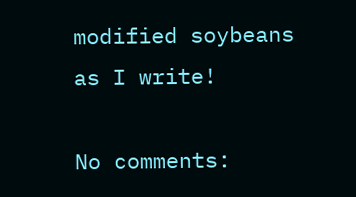modified soybeans as I write!

No comments: